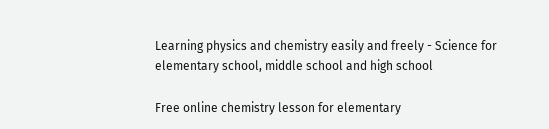Learning physics and chemistry easily and freely - Science for elementary school, middle school and high school

Free online chemistry lesson for elementary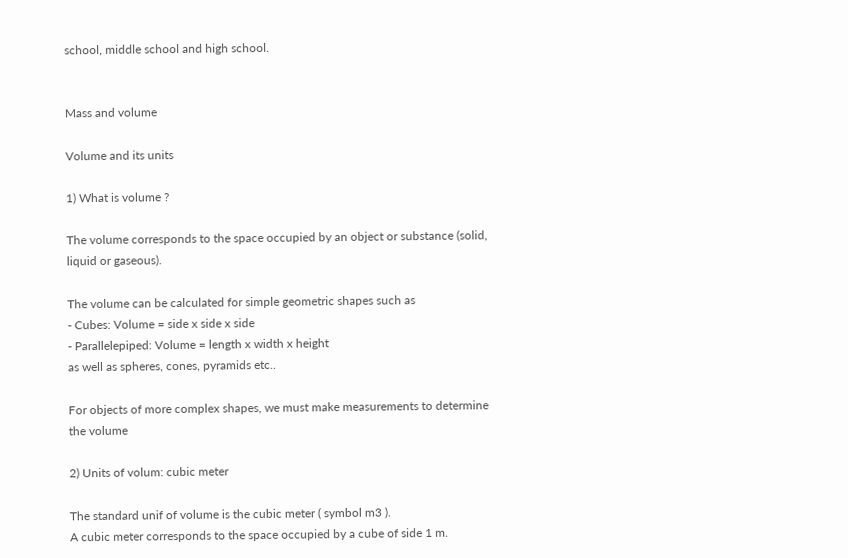school, middle school and high school.


Mass and volume

Volume and its units

1) What is volume ?

The volume corresponds to the space occupied by an object or substance (solid, liquid or gaseous).

The volume can be calculated for simple geometric shapes such as
- Cubes: Volume = side x side x side
- Parallelepiped: Volume = length x width x height
as well as spheres, cones, pyramids etc..

For objects of more complex shapes, we must make measurements to determine the volume

2) Units of volum: cubic meter

The standard unif of volume is the cubic meter ( symbol m3 ).
A cubic meter corresponds to the space occupied by a cube of side 1 m.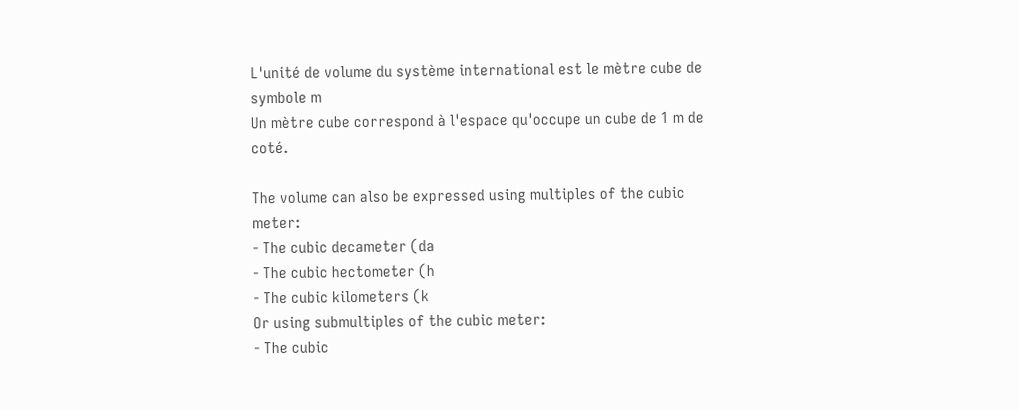L'unité de volume du système international est le mètre cube de symbole m
Un mètre cube correspond à l'espace qu'occupe un cube de 1 m de coté.

The volume can also be expressed using multiples of the cubic meter:
- The cubic decameter (da
- The cubic hectometer (h
- The cubic kilometers (k
Or using submultiples of the cubic meter:
- The cubic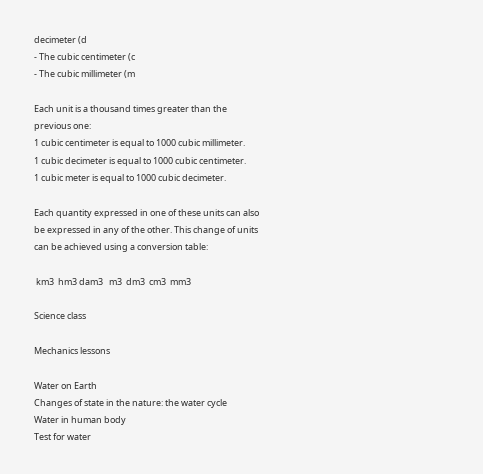decimeter (d
- The cubic centimeter (c
- The cubic millimeter (m

Each unit is a thousand times greater than the previous one:
1 cubic centimeter is equal to 1000 cubic millimeter.
1 cubic decimeter is equal to 1000 cubic centimeter.
1 cubic meter is equal to 1000 cubic decimeter.

Each quantity expressed in one of these units can also be expressed in any of the other. This change of units can be achieved using a conversion table:

 km3  hm3 dam3   m3  dm3  cm3  mm3

Science class

Mechanics lessons

Water on Earth
Changes of state in the nature: the water cycle
Water in human body
Test for water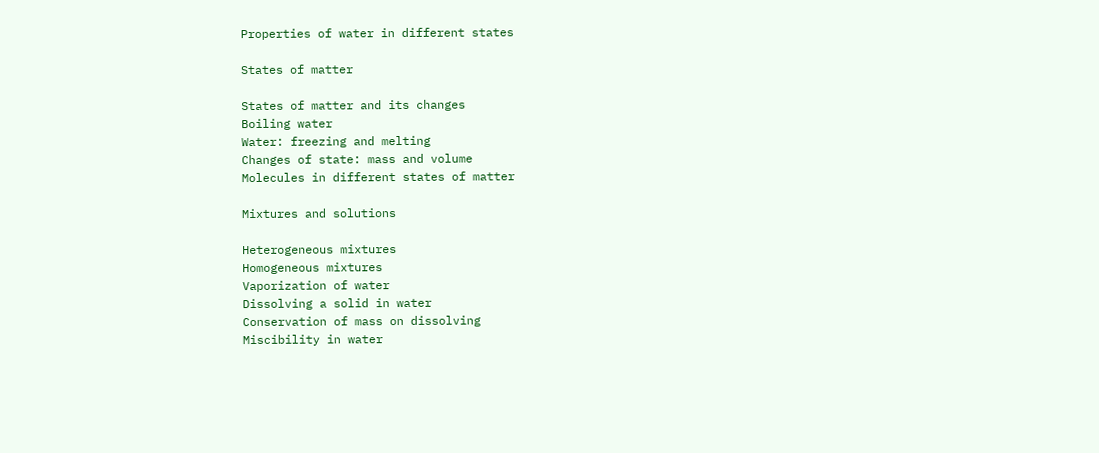Properties of water in different states

States of matter

States of matter and its changes
Boiling water
Water: freezing and melting
Changes of state: mass and volume
Molecules in different states of matter

Mixtures and solutions

Heterogeneous mixtures
Homogeneous mixtures
Vaporization of water
Dissolving a solid in water
Conservation of mass on dissolving
Miscibility in water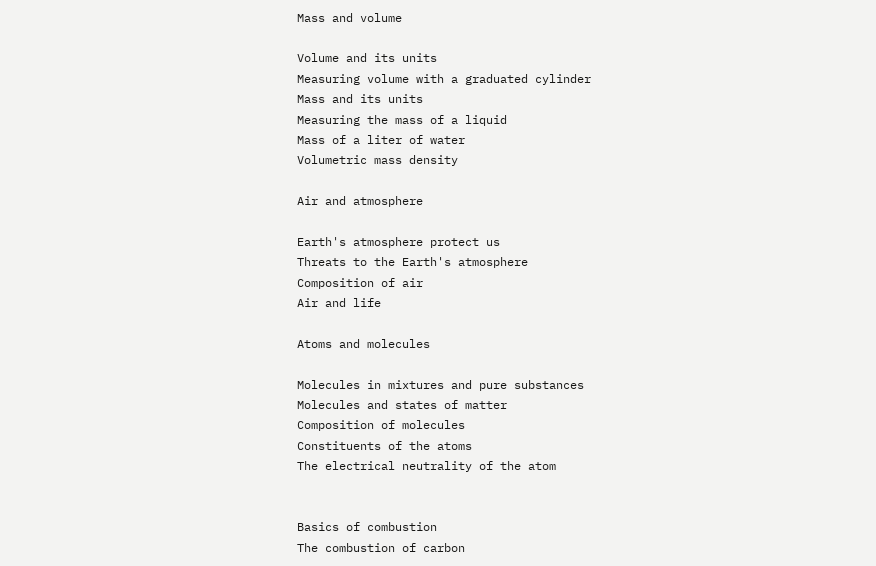Mass and volume

Volume and its units
Measuring volume with a graduated cylinder
Mass and its units
Measuring the mass of a liquid
Mass of a liter of water
Volumetric mass density

Air and atmosphere

Earth's atmosphere protect us
Threats to the Earth's atmosphere
Composition of air
Air and life

Atoms and molecules

Molecules in mixtures and pure substances
Molecules and states of matter
Composition of molecules
Constituents of the atoms
The electrical neutrality of the atom


Basics of combustion
The combustion of carbon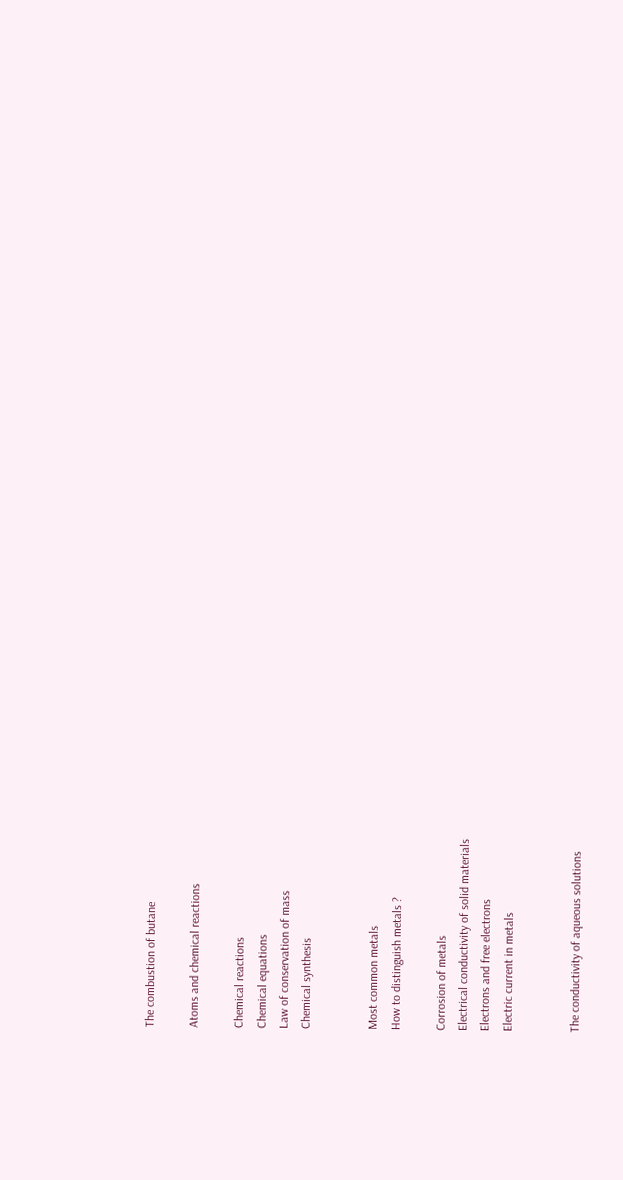The combustion of butane

Atoms and chemical reactions

Chemical reactions
Chemical equations
Law of conservation of mass
Chemical synthesis


Most common metals
How to distinguish metals ?

Corrosion of metals
Electrical conductivity of solid materials
Electrons and free electrons
Electric current in metals


The conductivity of aqueous solutions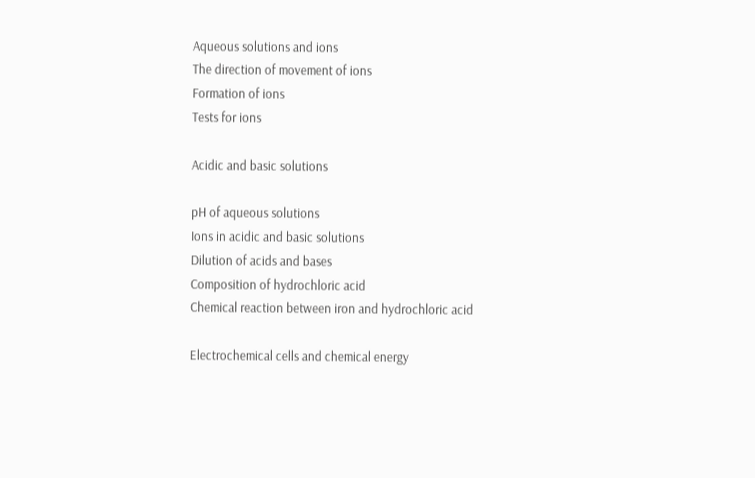Aqueous solutions and ions
The direction of movement of ions
Formation of ions
Tests for ions

Acidic and basic solutions

pH of aqueous solutions
Ions in acidic and basic solutions
Dilution of acids and bases
Composition of hydrochloric acid
Chemical reaction between iron and hydrochloric acid

Electrochemical cells and chemical energy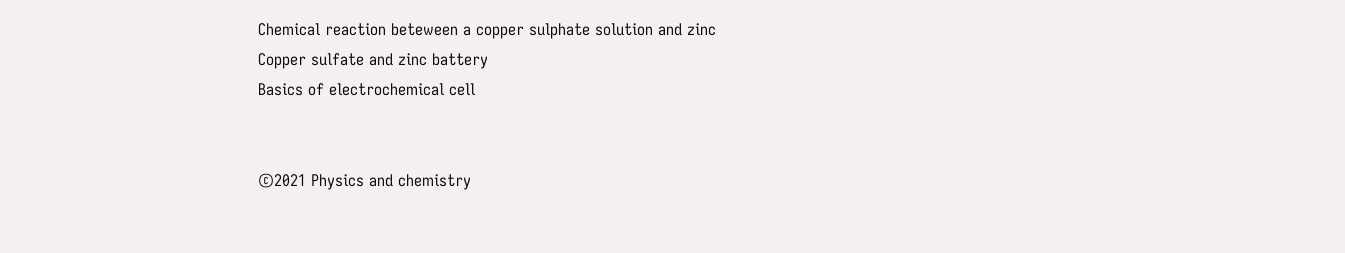Chemical reaction beteween a copper sulphate solution and zinc
Copper sulfate and zinc battery
Basics of electrochemical cell


©2021 Physics and chemistry